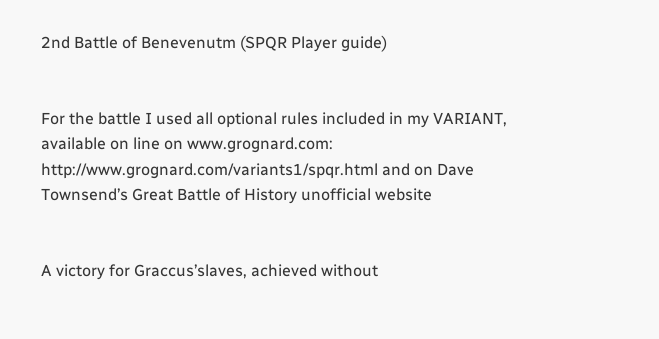2nd Battle of Benevenutm (SPQR Player guide)


For the battle I used all optional rules included in my VARIANT, available on line on www.grognard.com: http://www.grognard.com/variants1/spqr.html and on Dave Townsend’s Great Battle of History unofficial website


A victory for Graccus’slaves, achieved without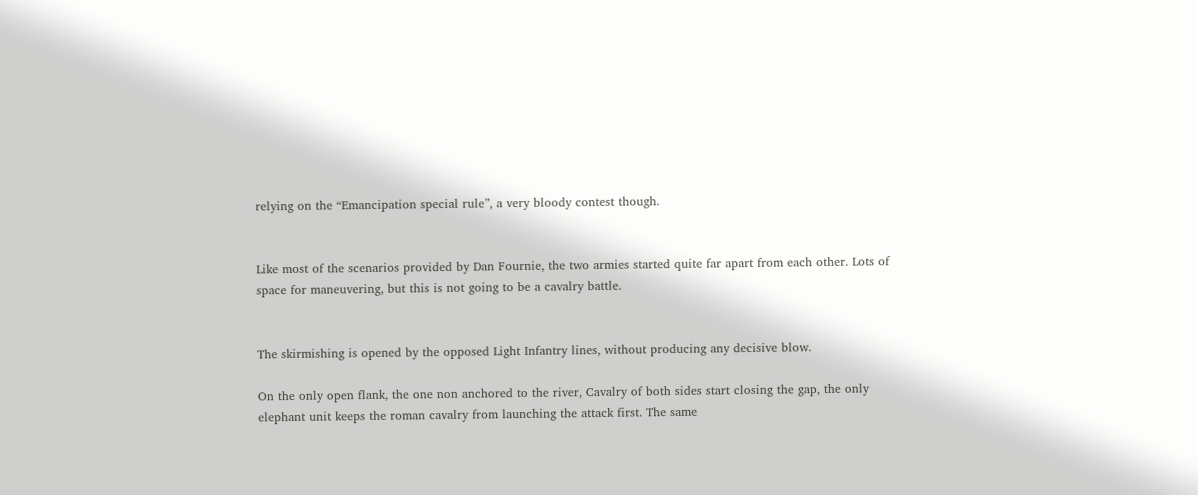relying on the “Emancipation special rule”, a very bloody contest though.


Like most of the scenarios provided by Dan Fournie, the two armies started quite far apart from each other. Lots of space for maneuvering, but this is not going to be a cavalry battle.


The skirmishing is opened by the opposed Light Infantry lines, without producing any decisive blow.

On the only open flank, the one non anchored to the river, Cavalry of both sides start closing the gap, the only elephant unit keeps the roman cavalry from launching the attack first. The same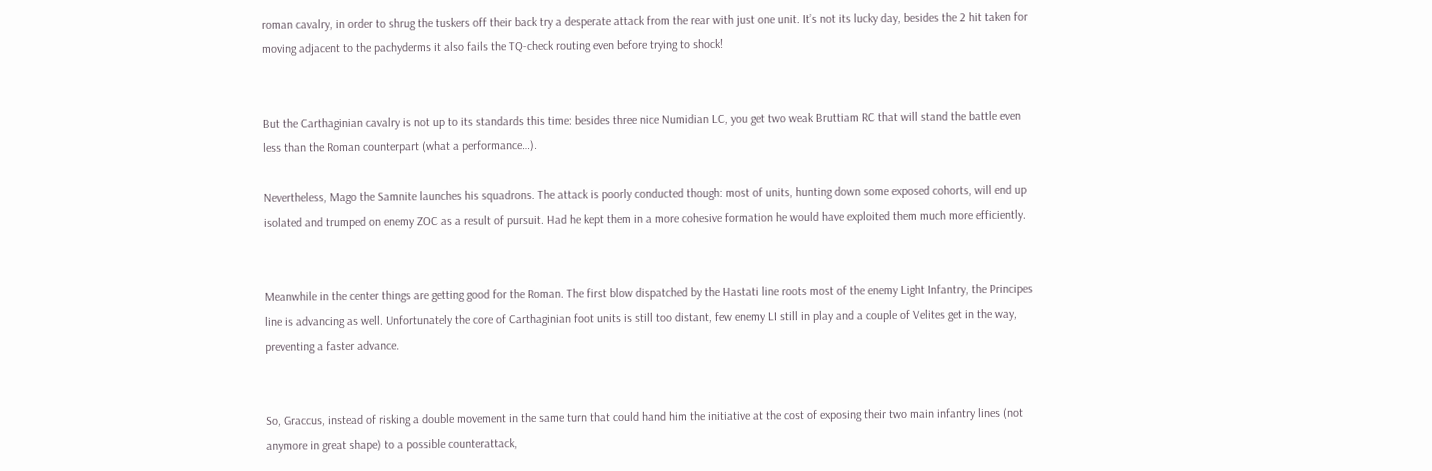roman cavalry, in order to shrug the tuskers off their back try a desperate attack from the rear with just one unit. It’s not its lucky day, besides the 2 hit taken for moving adjacent to the pachyderms it also fails the TQ-check routing even before trying to shock!


But the Carthaginian cavalry is not up to its standards this time: besides three nice Numidian LC, you get two weak Bruttiam RC that will stand the battle even less than the Roman counterpart (what a performance…).

Nevertheless, Mago the Samnite launches his squadrons. The attack is poorly conducted though: most of units, hunting down some exposed cohorts, will end up isolated and trumped on enemy ZOC as a result of pursuit. Had he kept them in a more cohesive formation he would have exploited them much more efficiently.


Meanwhile in the center things are getting good for the Roman. The first blow dispatched by the Hastati line roots most of the enemy Light Infantry, the Principes line is advancing as well. Unfortunately the core of Carthaginian foot units is still too distant, few enemy LI still in play and a couple of Velites get in the way, preventing a faster advance.


So, Graccus, instead of risking a double movement in the same turn that could hand him the initiative at the cost of exposing their two main infantry lines (not anymore in great shape) to a possible counterattack,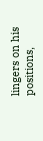lingers on his positions,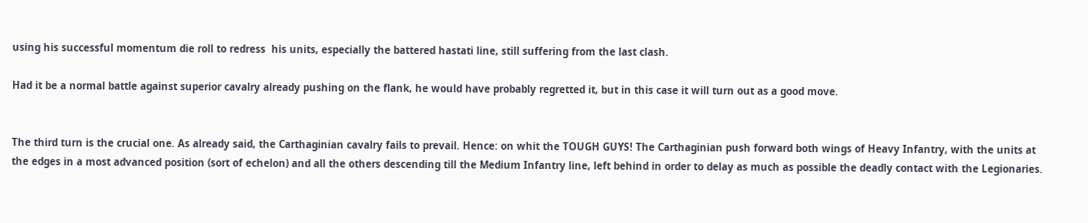using his successful momentum die roll to redress  his units, especially the battered hastati line, still suffering from the last clash.

Had it be a normal battle against superior cavalry already pushing on the flank, he would have probably regretted it, but in this case it will turn out as a good move.


The third turn is the crucial one. As already said, the Carthaginian cavalry fails to prevail. Hence: on whit the TOUGH GUYS! The Carthaginian push forward both wings of Heavy Infantry, with the units at the edges in a most advanced position (sort of echelon) and all the others descending till the Medium Infantry line, left behind in order to delay as much as possible the deadly contact with the Legionaries.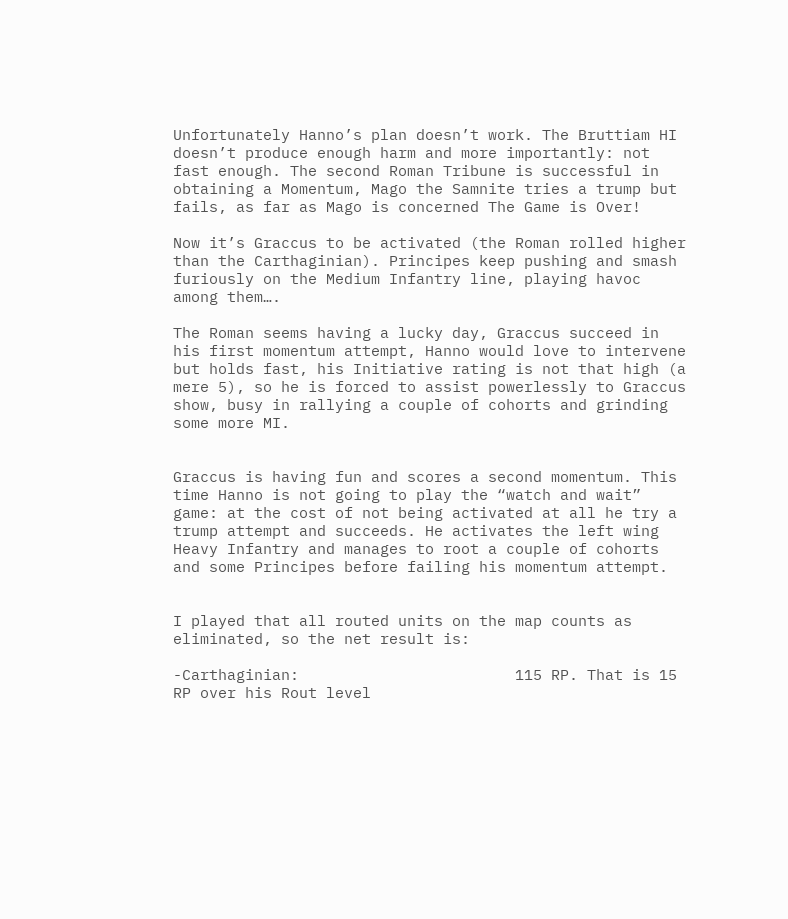Unfortunately Hanno’s plan doesn’t work. The Bruttiam HI doesn’t produce enough harm and more importantly: not fast enough. The second Roman Tribune is successful in obtaining a Momentum, Mago the Samnite tries a trump but fails, as far as Mago is concerned The Game is Over!

Now it’s Graccus to be activated (the Roman rolled higher than the Carthaginian). Principes keep pushing and smash furiously on the Medium Infantry line, playing havoc among them….

The Roman seems having a lucky day, Graccus succeed in his first momentum attempt, Hanno would love to intervene but holds fast, his Initiative rating is not that high (a mere 5), so he is forced to assist powerlessly to Graccus show, busy in rallying a couple of cohorts and grinding some more MI.


Graccus is having fun and scores a second momentum. This time Hanno is not going to play the “watch and wait” game: at the cost of not being activated at all he try a trump attempt and succeeds. He activates the left wing Heavy Infantry and manages to root a couple of cohorts and some Principes before failing his momentum attempt.


I played that all routed units on the map counts as eliminated, so the net result is:

-Carthaginian:                        115 RP. That is 15 RP over his Rout level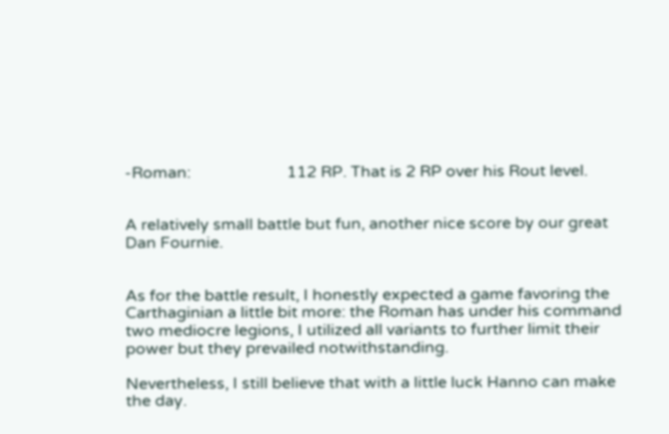-Roman:                        112 RP. That is 2 RP over his Rout level.


A relatively small battle but fun, another nice score by our great Dan Fournie.


As for the battle result, I honestly expected a game favoring the Carthaginian a little bit more: the Roman has under his command two mediocre legions, I utilized all variants to further limit their power but they prevailed notwithstanding.

Nevertheless, I still believe that with a little luck Hanno can make the day.